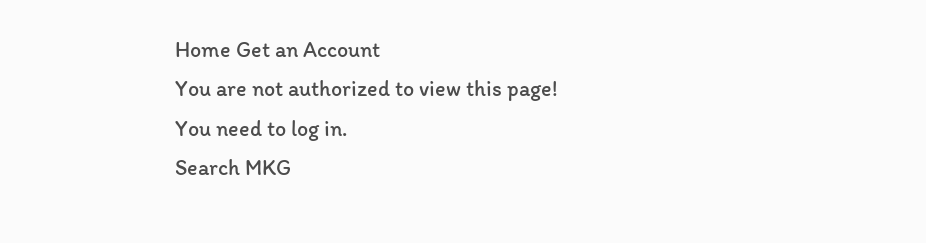Home Get an Account
You are not authorized to view this page!
You need to log in.
Search MKG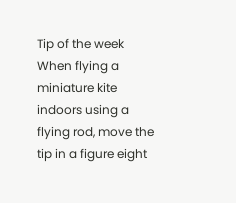Tip of the week
When flying a miniature kite indoors using a flying rod, move the tip in a figure eight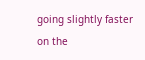going slightly faster on the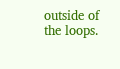outside of the loops.